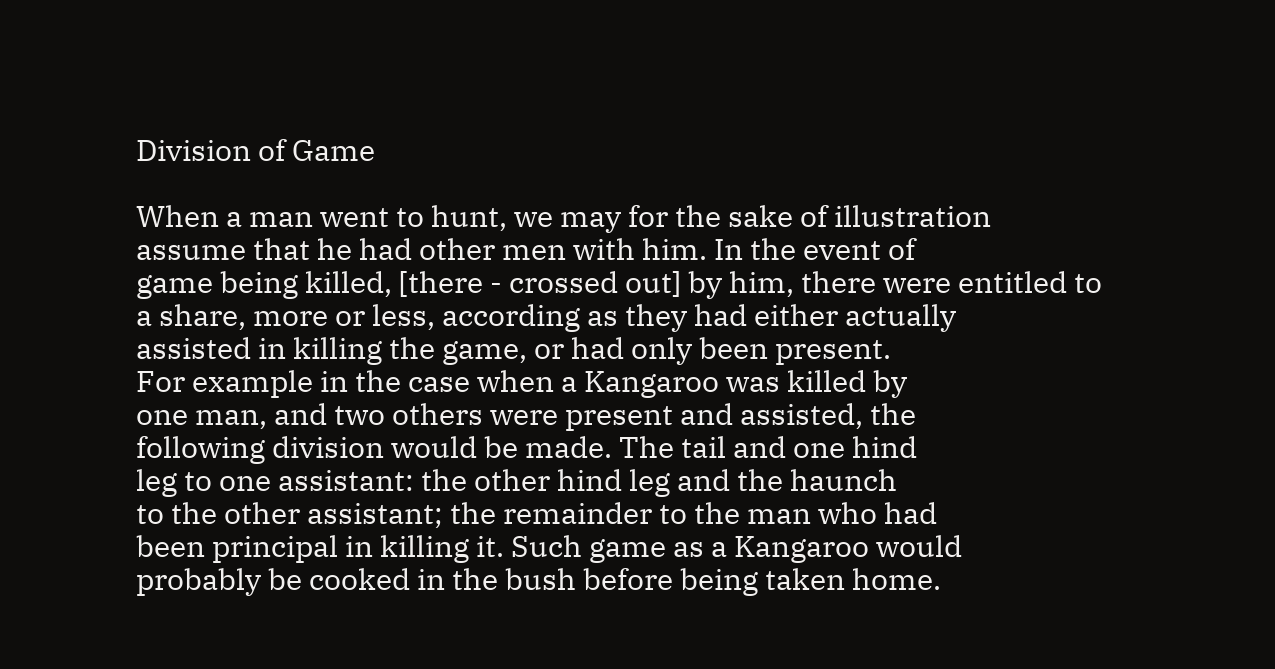Division of Game

When a man went to hunt, we may for the sake of illustration
assume that he had other men with him. In the event of
game being killed, [there - crossed out] by him, there were entitled to
a share, more or less, according as they had either actually
assisted in killing the game, or had only been present.
For example in the case when a Kangaroo was killed by
one man, and two others were present and assisted, the
following division would be made. The tail and one hind
leg to one assistant: the other hind leg and the haunch
to the other assistant; the remainder to the man who had
been principal in killing it. Such game as a Kangaroo would
probably be cooked in the bush before being taken home.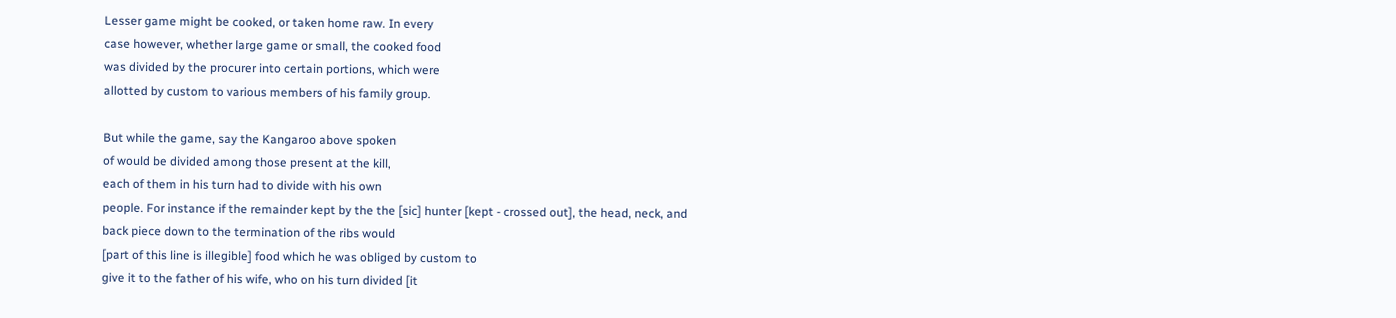Lesser game might be cooked, or taken home raw. In every
case however, whether large game or small, the cooked food
was divided by the procurer into certain portions, which were
allotted by custom to various members of his family group.

But while the game, say the Kangaroo above spoken
of would be divided among those present at the kill,
each of them in his turn had to divide with his own
people. For instance if the remainder kept by the the [sic] hunter [kept - crossed out], the head, neck, and
back piece down to the termination of the ribs would
[part of this line is illegible] food which he was obliged by custom to
give it to the father of his wife, who on his turn divided [it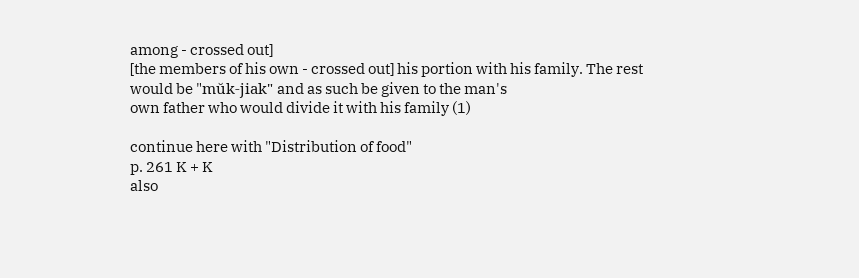among - crossed out]
[the members of his own - crossed out] his portion with his family. The rest
would be "mŭk-jiak" and as such be given to the man's
own father who would divide it with his family (1)

continue here with "Distribution of food"
p. 261 K + K
also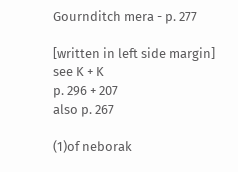Gournditch mera - p. 277

[written in left side margin]
see K + K
p. 296 + 207
also p. 267

(1)of neborak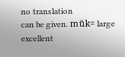no translation
can be given. mŭk= large
excellent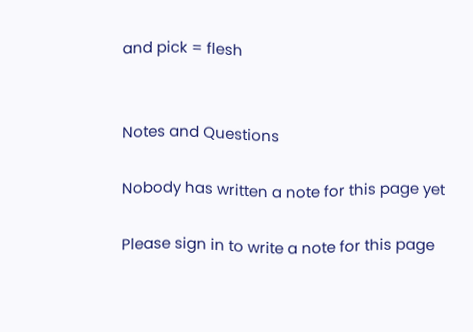and pick = flesh


Notes and Questions

Nobody has written a note for this page yet

Please sign in to write a note for this page